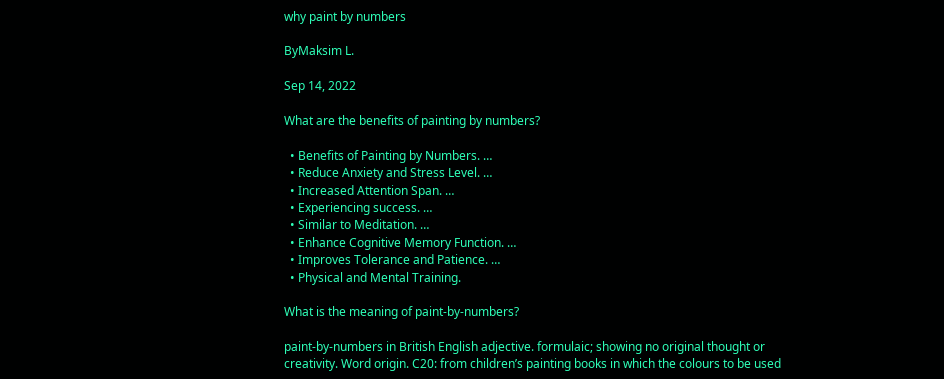why paint by numbers

ByMaksim L.

Sep 14, 2022

What are the benefits of painting by numbers?

  • Benefits of Painting by Numbers. …
  • Reduce Anxiety and Stress Level. …
  • Increased Attention Span. …
  • Experiencing success. …
  • Similar to Meditation. …
  • Enhance Cognitive Memory Function. …
  • Improves Tolerance and Patience. …
  • Physical and Mental Training.

What is the meaning of paint-by-numbers?

paint-by-numbers in British English adjective. formulaic; showing no original thought or creativity. Word origin. C20: from children’s painting books in which the colours to be used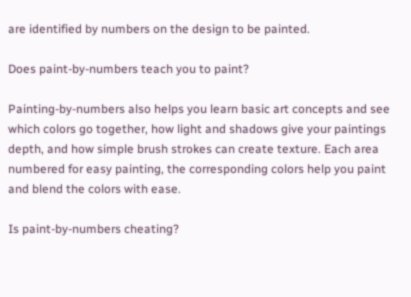are identified by numbers on the design to be painted.

Does paint-by-numbers teach you to paint?

Painting-by-numbers also helps you learn basic art concepts and see which colors go together, how light and shadows give your paintings depth, and how simple brush strokes can create texture. Each area numbered for easy painting, the corresponding colors help you paint and blend the colors with ease.

Is paint-by-numbers cheating?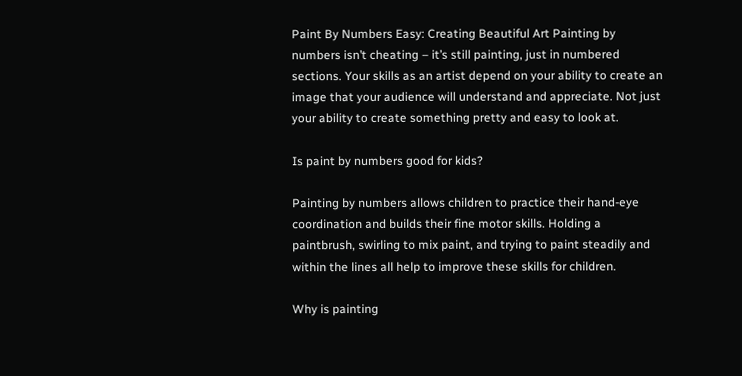Paint By Numbers Easy: Creating Beautiful Art Painting by numbers isn’t cheating – it’s still painting, just in numbered sections. Your skills as an artist depend on your ability to create an image that your audience will understand and appreciate. Not just your ability to create something pretty and easy to look at.

Is paint by numbers good for kids?

Painting by numbers allows children to practice their hand-eye coordination and builds their fine motor skills. Holding a paintbrush, swirling to mix paint, and trying to paint steadily and within the lines all help to improve these skills for children.

Why is painting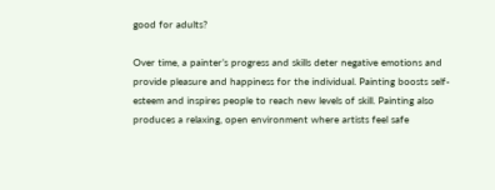good for adults?

Over time, a painter’s progress and skills deter negative emotions and provide pleasure and happiness for the individual. Painting boosts self-esteem and inspires people to reach new levels of skill. Painting also produces a relaxing, open environment where artists feel safe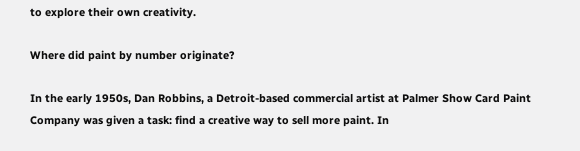to explore their own creativity.

Where did paint by number originate?

In the early 1950s, Dan Robbins, a Detroit-based commercial artist at Palmer Show Card Paint Company was given a task: find a creative way to sell more paint. In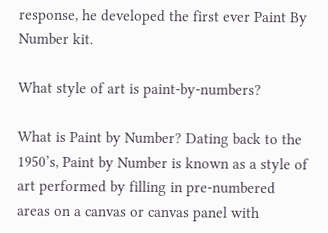response, he developed the first ever Paint By Number kit.

What style of art is paint-by-numbers?

What is Paint by Number? Dating back to the 1950’s, Paint by Number is known as a style of art performed by filling in pre-numbered areas on a canvas or canvas panel with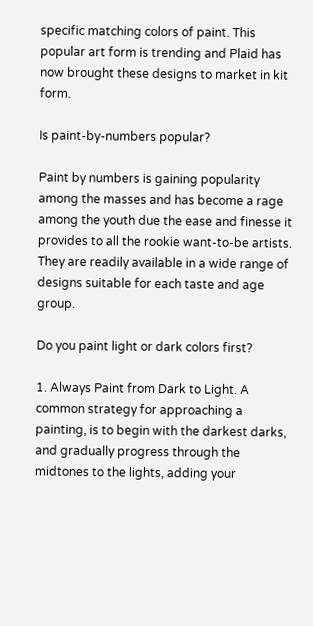specific matching colors of paint. This popular art form is trending and Plaid has now brought these designs to market in kit form.

Is paint-by-numbers popular?

Paint by numbers is gaining popularity among the masses and has become a rage among the youth due the ease and finesse it provides to all the rookie want-to-be artists. They are readily available in a wide range of designs suitable for each taste and age group.

Do you paint light or dark colors first?

1. Always Paint from Dark to Light. A common strategy for approaching a painting, is to begin with the darkest darks, and gradually progress through the midtones to the lights, adding your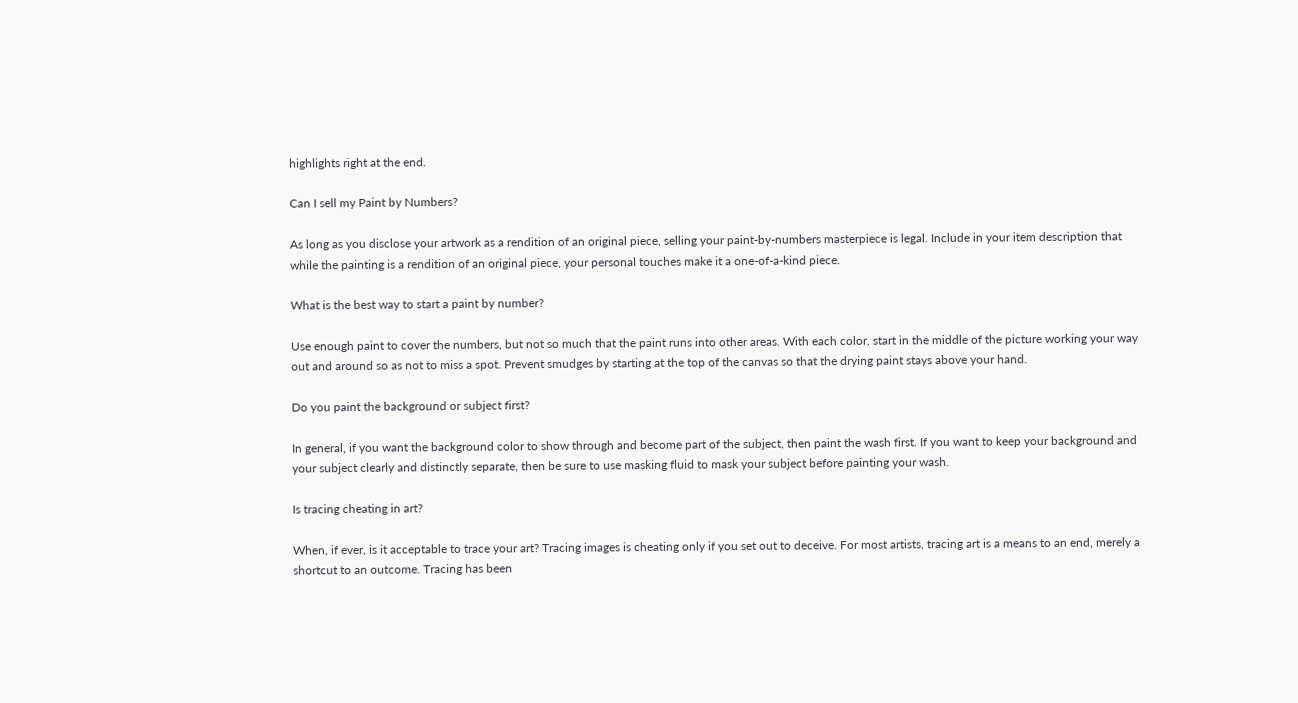highlights right at the end.

Can I sell my Paint by Numbers?

As long as you disclose your artwork as a rendition of an original piece, selling your paint-by-numbers masterpiece is legal. Include in your item description that while the painting is a rendition of an original piece, your personal touches make it a one-of-a-kind piece.

What is the best way to start a paint by number?

Use enough paint to cover the numbers, but not so much that the paint runs into other areas. With each color, start in the middle of the picture working your way out and around so as not to miss a spot. Prevent smudges by starting at the top of the canvas so that the drying paint stays above your hand.

Do you paint the background or subject first?

In general, if you want the background color to show through and become part of the subject, then paint the wash first. If you want to keep your background and your subject clearly and distinctly separate, then be sure to use masking fluid to mask your subject before painting your wash.

Is tracing cheating in art?

When, if ever, is it acceptable to trace your art? Tracing images is cheating only if you set out to deceive. For most artists, tracing art is a means to an end, merely a shortcut to an outcome. Tracing has been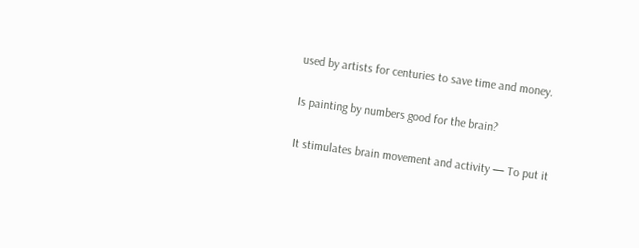used by artists for centuries to save time and money.

Is painting by numbers good for the brain?

It stimulates brain movement and activity — To put it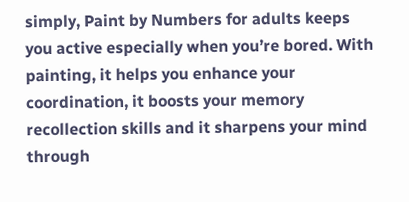simply, Paint by Numbers for adults keeps you active especially when you’re bored. With painting, it helps you enhance your coordination, it boosts your memory recollection skills and it sharpens your mind through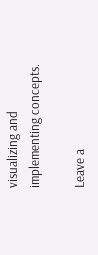visualizing and implementing concepts.

Leave a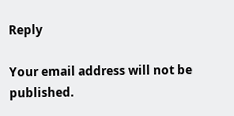Reply

Your email address will not be published.